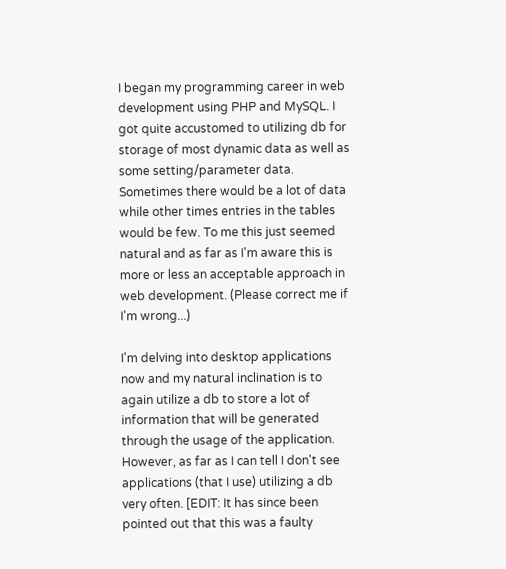I began my programming career in web development using PHP and MySQL. I got quite accustomed to utilizing db for storage of most dynamic data as well as some setting/parameter data. Sometimes there would be a lot of data while other times entries in the tables would be few. To me this just seemed natural and as far as I'm aware this is more or less an acceptable approach in web development. (Please correct me if I'm wrong...)

I'm delving into desktop applications now and my natural inclination is to again utilize a db to store a lot of information that will be generated through the usage of the application. However, as far as I can tell I don't see applications (that I use) utilizing a db very often. [EDIT: It has since been pointed out that this was a faulty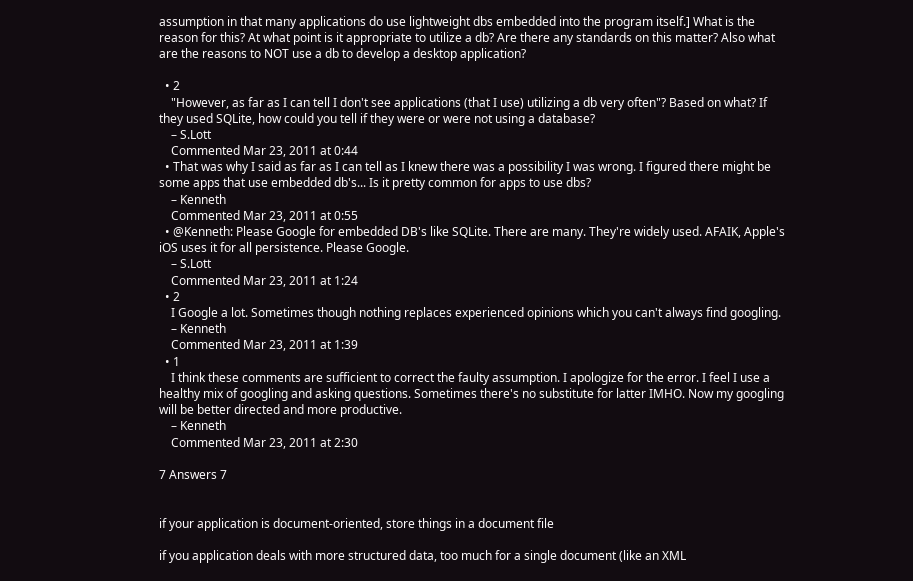assumption in that many applications do use lightweight dbs embedded into the program itself.] What is the reason for this? At what point is it appropriate to utilize a db? Are there any standards on this matter? Also what are the reasons to NOT use a db to develop a desktop application?

  • 2
    "However, as far as I can tell I don't see applications (that I use) utilizing a db very often"? Based on what? If they used SQLite, how could you tell if they were or were not using a database?
    – S.Lott
    Commented Mar 23, 2011 at 0:44
  • That was why I said as far as I can tell as I knew there was a possibility I was wrong. I figured there might be some apps that use embedded db's... Is it pretty common for apps to use dbs?
    – Kenneth
    Commented Mar 23, 2011 at 0:55
  • @Kenneth: Please Google for embedded DB's like SQLite. There are many. They're widely used. AFAIK, Apple's iOS uses it for all persistence. Please Google.
    – S.Lott
    Commented Mar 23, 2011 at 1:24
  • 2
    I Google a lot. Sometimes though nothing replaces experienced opinions which you can't always find googling.
    – Kenneth
    Commented Mar 23, 2011 at 1:39
  • 1
    I think these comments are sufficient to correct the faulty assumption. I apologize for the error. I feel I use a healthy mix of googling and asking questions. Sometimes there's no substitute for latter IMHO. Now my googling will be better directed and more productive.
    – Kenneth
    Commented Mar 23, 2011 at 2:30

7 Answers 7


if your application is document-oriented, store things in a document file

if you application deals with more structured data, too much for a single document (like an XML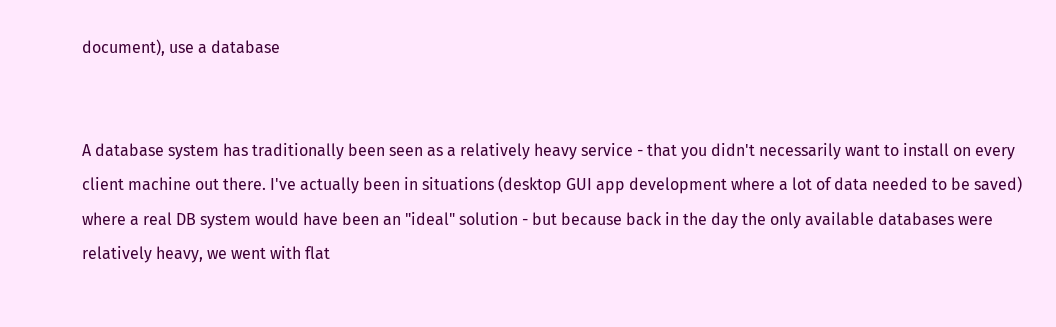document), use a database


A database system has traditionally been seen as a relatively heavy service - that you didn't necessarily want to install on every client machine out there. I've actually been in situations (desktop GUI app development where a lot of data needed to be saved) where a real DB system would have been an "ideal" solution - but because back in the day the only available databases were relatively heavy, we went with flat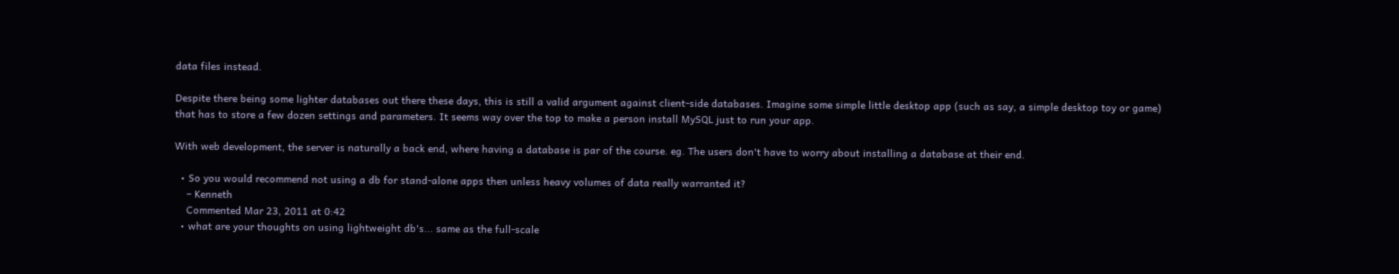data files instead.

Despite there being some lighter databases out there these days, this is still a valid argument against client-side databases. Imagine some simple little desktop app (such as say, a simple desktop toy or game) that has to store a few dozen settings and parameters. It seems way over the top to make a person install MySQL just to run your app.

With web development, the server is naturally a back end, where having a database is par of the course. eg. The users don't have to worry about installing a database at their end.

  • So you would recommend not using a db for stand-alone apps then unless heavy volumes of data really warranted it?
    – Kenneth
    Commented Mar 23, 2011 at 0:42
  • what are your thoughts on using lightweight db's... same as the full-scale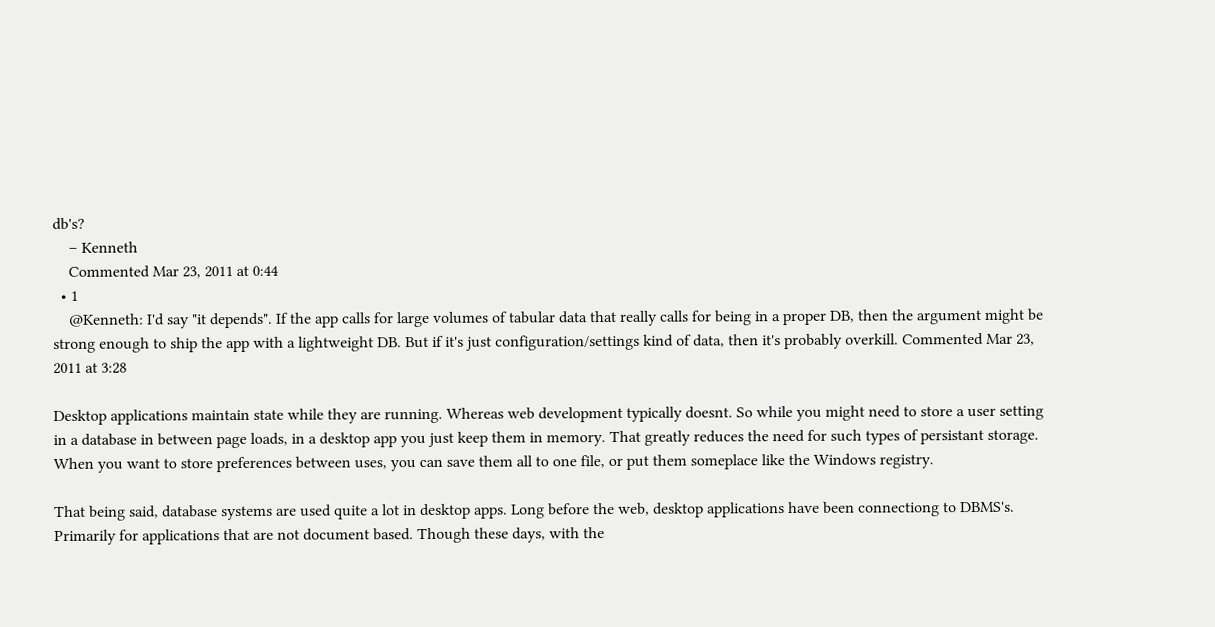db's?
    – Kenneth
    Commented Mar 23, 2011 at 0:44
  • 1
    @Kenneth: I'd say "it depends". If the app calls for large volumes of tabular data that really calls for being in a proper DB, then the argument might be strong enough to ship the app with a lightweight DB. But if it's just configuration/settings kind of data, then it's probably overkill. Commented Mar 23, 2011 at 3:28

Desktop applications maintain state while they are running. Whereas web development typically doesnt. So while you might need to store a user setting in a database in between page loads, in a desktop app you just keep them in memory. That greatly reduces the need for such types of persistant storage. When you want to store preferences between uses, you can save them all to one file, or put them someplace like the Windows registry.

That being said, database systems are used quite a lot in desktop apps. Long before the web, desktop applications have been connectiong to DBMS's. Primarily for applications that are not document based. Though these days, with the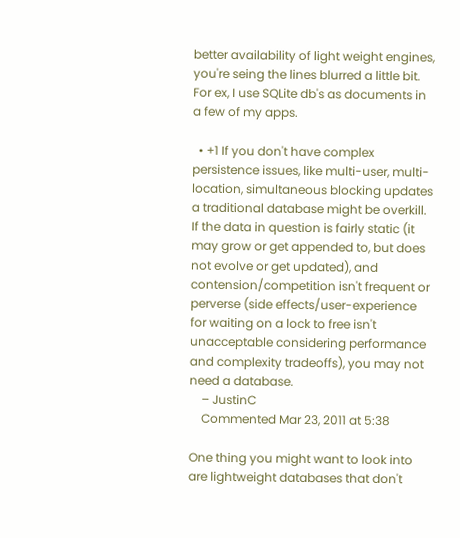better availability of light weight engines, you're seing the lines blurred a little bit. For ex, I use SQLite db's as documents in a few of my apps.

  • +1 If you don't have complex persistence issues, like multi-user, multi-location, simultaneous blocking updates a traditional database might be overkill. If the data in question is fairly static (it may grow or get appended to, but does not evolve or get updated), and contension/competition isn't frequent or perverse (side effects/user-experience for waiting on a lock to free isn't unacceptable considering performance and complexity tradeoffs), you may not need a database.
    – JustinC
    Commented Mar 23, 2011 at 5:38

One thing you might want to look into are lightweight databases that don't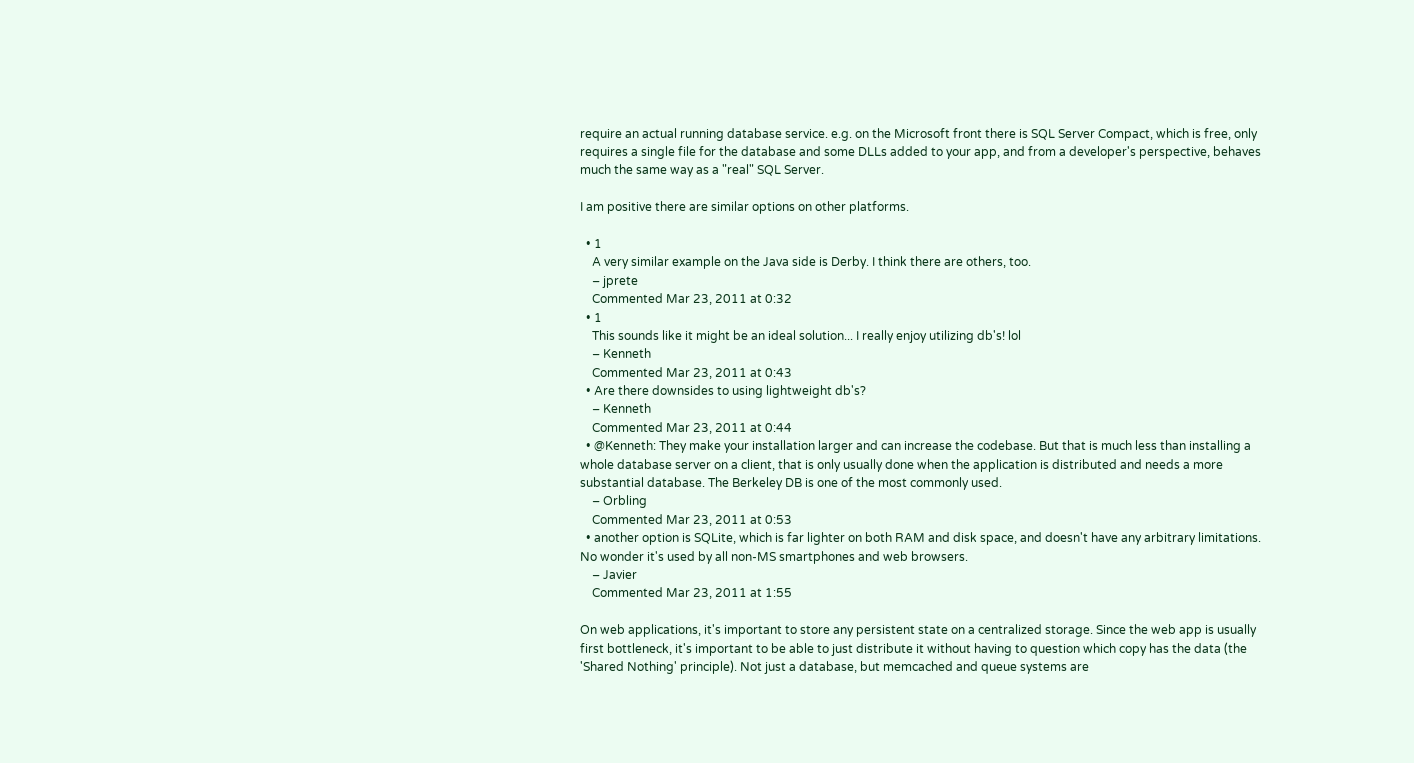require an actual running database service. e.g. on the Microsoft front there is SQL Server Compact, which is free, only requires a single file for the database and some DLLs added to your app, and from a developer's perspective, behaves much the same way as a "real" SQL Server.

I am positive there are similar options on other platforms.

  • 1
    A very similar example on the Java side is Derby. I think there are others, too.
    – jprete
    Commented Mar 23, 2011 at 0:32
  • 1
    This sounds like it might be an ideal solution... I really enjoy utilizing db's! lol
    – Kenneth
    Commented Mar 23, 2011 at 0:43
  • Are there downsides to using lightweight db's?
    – Kenneth
    Commented Mar 23, 2011 at 0:44
  • @Kenneth: They make your installation larger and can increase the codebase. But that is much less than installing a whole database server on a client, that is only usually done when the application is distributed and needs a more substantial database. The Berkeley DB is one of the most commonly used.
    – Orbling
    Commented Mar 23, 2011 at 0:53
  • another option is SQLite, which is far lighter on both RAM and disk space, and doesn't have any arbitrary limitations. No wonder it's used by all non-MS smartphones and web browsers.
    – Javier
    Commented Mar 23, 2011 at 1:55

On web applications, it's important to store any persistent state on a centralized storage. Since the web app is usually first bottleneck, it's important to be able to just distribute it without having to question which copy has the data (the 'Shared Nothing' principle). Not just a database, but memcached and queue systems are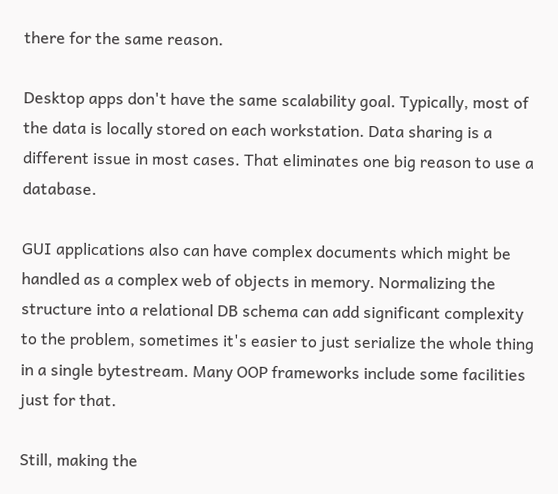there for the same reason.

Desktop apps don't have the same scalability goal. Typically, most of the data is locally stored on each workstation. Data sharing is a different issue in most cases. That eliminates one big reason to use a database.

GUI applications also can have complex documents which might be handled as a complex web of objects in memory. Normalizing the structure into a relational DB schema can add significant complexity to the problem, sometimes it's easier to just serialize the whole thing in a single bytestream. Many OOP frameworks include some facilities just for that.

Still, making the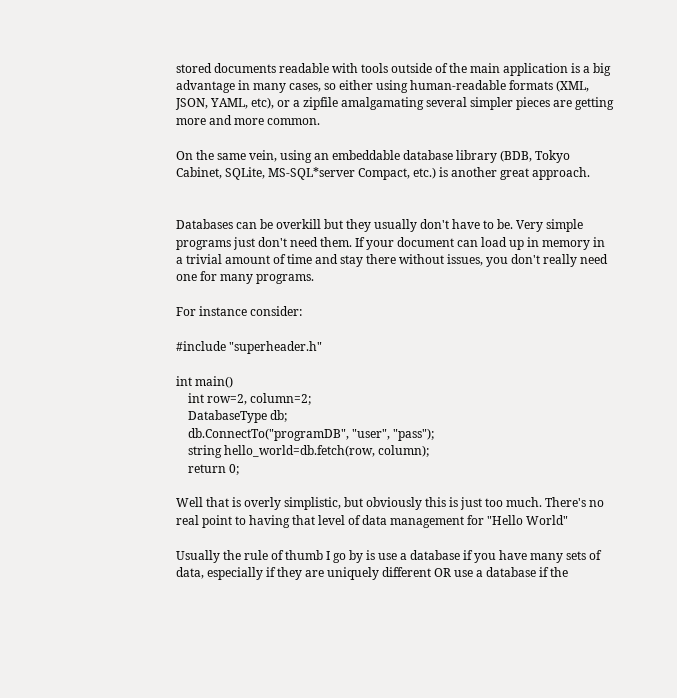stored documents readable with tools outside of the main application is a big advantage in many cases, so either using human-readable formats (XML, JSON, YAML, etc), or a zipfile amalgamating several simpler pieces are getting more and more common.

On the same vein, using an embeddable database library (BDB, Tokyo Cabinet, SQLite, MS-SQL*server Compact, etc.) is another great approach.


Databases can be overkill but they usually don't have to be. Very simple programs just don't need them. If your document can load up in memory in a trivial amount of time and stay there without issues, you don't really need one for many programs.

For instance consider:

#include "superheader.h"

int main()
    int row=2, column=2;
    DatabaseType db;
    db.ConnectTo("programDB", "user", "pass");
    string hello_world=db.fetch(row, column);
    return 0;

Well that is overly simplistic, but obviously this is just too much. There's no real point to having that level of data management for "Hello World"

Usually the rule of thumb I go by is use a database if you have many sets of data, especially if they are uniquely different OR use a database if the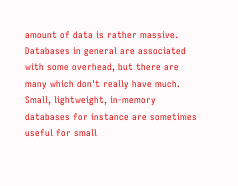amount of data is rather massive. Databases in general are associated with some overhead, but there are many which don't really have much. Small, lightweight, in-memory databases for instance are sometimes useful for small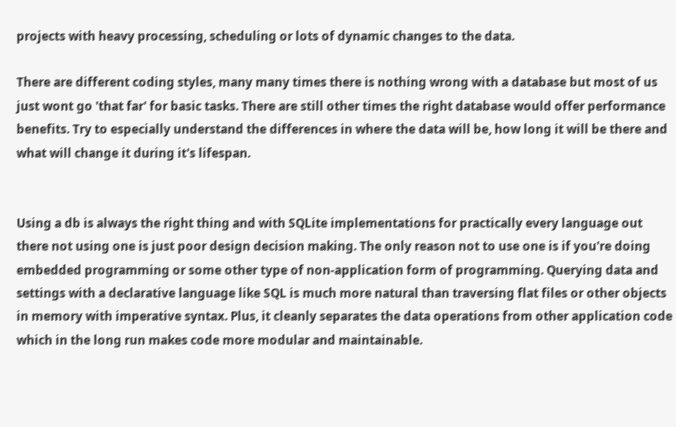projects with heavy processing, scheduling or lots of dynamic changes to the data.

There are different coding styles, many many times there is nothing wrong with a database but most of us just wont go 'that far' for basic tasks. There are still other times the right database would offer performance benefits. Try to especially understand the differences in where the data will be, how long it will be there and what will change it during it's lifespan.


Using a db is always the right thing and with SQLite implementations for practically every language out there not using one is just poor design decision making. The only reason not to use one is if you're doing embedded programming or some other type of non-application form of programming. Querying data and settings with a declarative language like SQL is much more natural than traversing flat files or other objects in memory with imperative syntax. Plus, it cleanly separates the data operations from other application code which in the long run makes code more modular and maintainable.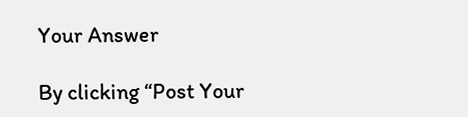Your Answer

By clicking “Post Your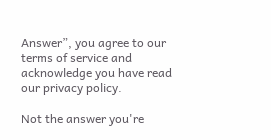Answer”, you agree to our terms of service and acknowledge you have read our privacy policy.

Not the answer you're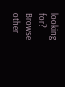looking for? Browse other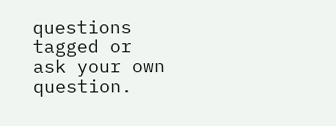questions tagged or ask your own question.